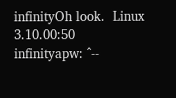infinityOh look.  Linux 3.10.00:50
infinityapw: ^--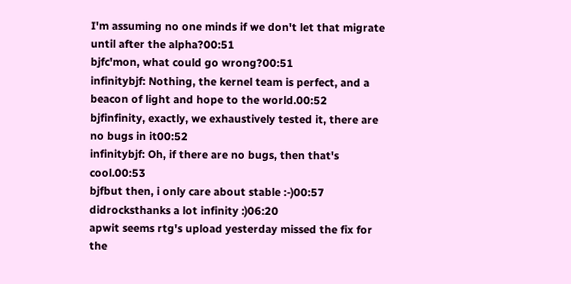I'm assuming no one minds if we don't let that migrate until after the alpha?00:51
bjfc'mon, what could go wrong?00:51
infinitybjf: Nothing, the kernel team is perfect, and a beacon of light and hope to the world.00:52
bjfinfinity, exactly, we exhaustively tested it, there are no bugs in it00:52
infinitybjf: Oh, if there are no bugs, then that's cool.00:53
bjfbut then, i only care about stable :-)00:57
didrocksthanks a lot infinity :)06:20
apwit seems rtg's upload yesterday missed the fix for the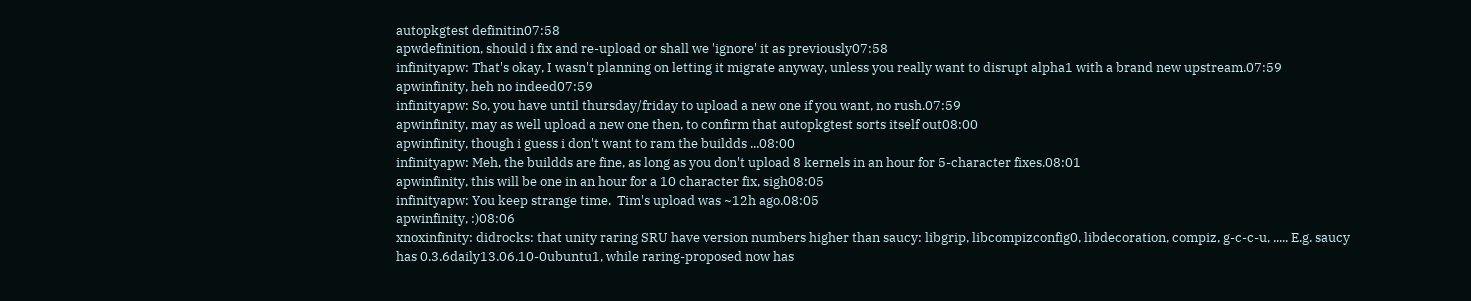autopkgtest definitin07:58
apwdefinition, should i fix and re-upload or shall we 'ignore' it as previously07:58
infinityapw: That's okay, I wasn't planning on letting it migrate anyway, unless you really want to disrupt alpha1 with a brand new upstream.07:59
apwinfinity, heh no indeed07:59
infinityapw: So, you have until thursday/friday to upload a new one if you want, no rush.07:59
apwinfinity, may as well upload a new one then, to confirm that autopkgtest sorts itself out08:00
apwinfinity, though i guess i don't want to ram the buildds ...08:00
infinityapw: Meh, the buildds are fine, as long as you don't upload 8 kernels in an hour for 5-character fixes.08:01
apwinfinity, this will be one in an hour for a 10 character fix, sigh08:05
infinityapw: You keep strange time.  Tim's upload was ~12h ago.08:05
apwinfinity, :)08:06
xnoxinfinity: didrocks: that unity raring SRU have version numbers higher than saucy: libgrip, libcompizconfig0, libdecoration, compiz, g-c-c-u, ..... E.g. saucy has 0.3.6daily13.06.10-0ubuntu1, while raring-proposed now has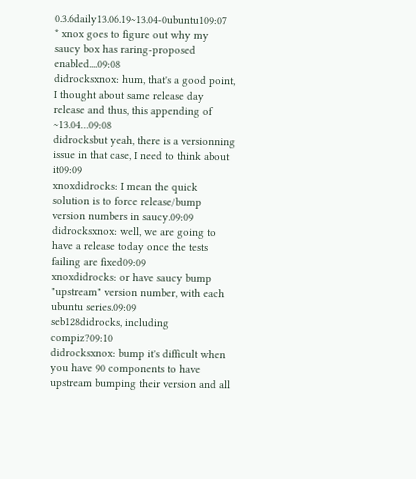0.3.6daily13.06.19~13.04-0ubuntu109:07
* xnox goes to figure out why my saucy box has raring-proposed enabled....09:08
didrocksxnox: hum, that's a good point, I thought about same release day release and thus, this appending of ~13.04…09:08
didrocksbut yeah, there is a versionning issue in that case, I need to think about it09:09
xnoxdidrocks: I mean the quick solution is to force release/bump version numbers in saucy.09:09
didrocksxnox: well, we are going to have a release today once the tests failing are fixed09:09
xnoxdidrocks: or have saucy bump "upstream" version number, with each ubuntu series.09:09
seb128didrocks, including compiz?09:10
didrocksxnox: bump it's difficult when you have 90 components to have upstream bumping their version and all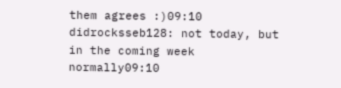them agrees :)09:10
didrocksseb128: not today, but in the coming week normally09:10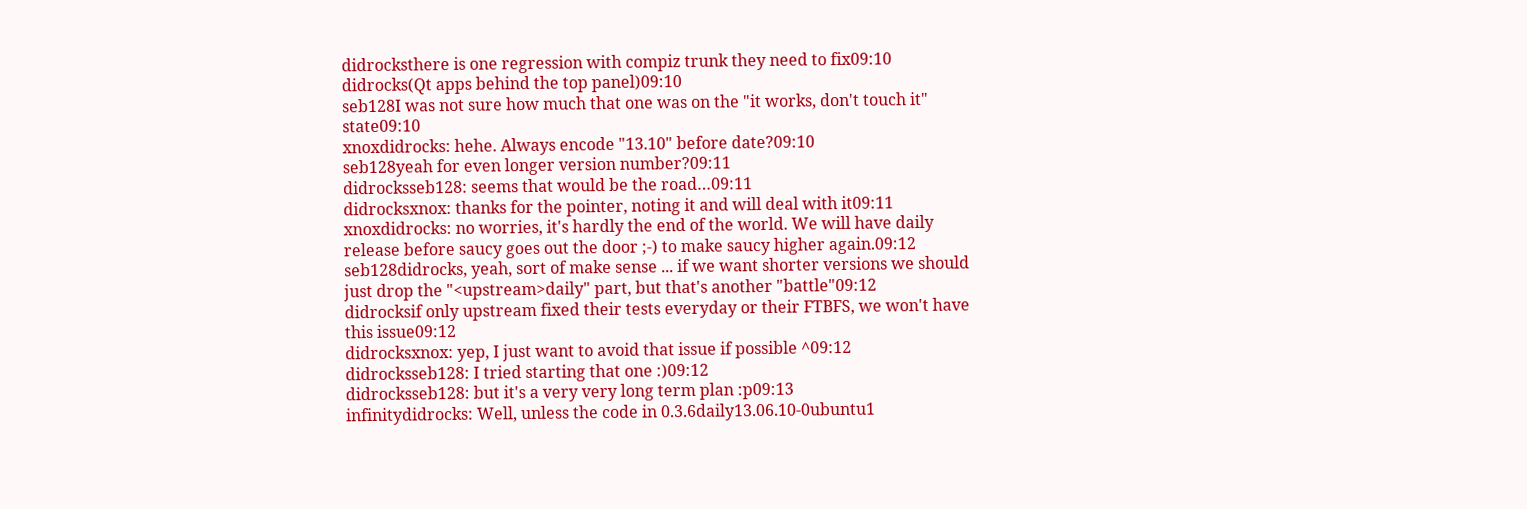didrocksthere is one regression with compiz trunk they need to fix09:10
didrocks(Qt apps behind the top panel)09:10
seb128I was not sure how much that one was on the "it works, don't touch it" state09:10
xnoxdidrocks: hehe. Always encode "13.10" before date?09:10
seb128yeah for even longer version number?09:11
didrocksseb128: seems that would be the road…09:11
didrocksxnox: thanks for the pointer, noting it and will deal with it09:11
xnoxdidrocks: no worries, it's hardly the end of the world. We will have daily release before saucy goes out the door ;-) to make saucy higher again.09:12
seb128didrocks, yeah, sort of make sense ... if we want shorter versions we should just drop the "<upstream>daily" part, but that's another "battle"09:12
didrocksif only upstream fixed their tests everyday or their FTBFS, we won't have this issue09:12
didrocksxnox: yep, I just want to avoid that issue if possible ^09:12
didrocksseb128: I tried starting that one :)09:12
didrocksseb128: but it's a very very long term plan :p09:13
infinitydidrocks: Well, unless the code in 0.3.6daily13.06.10-0ubuntu1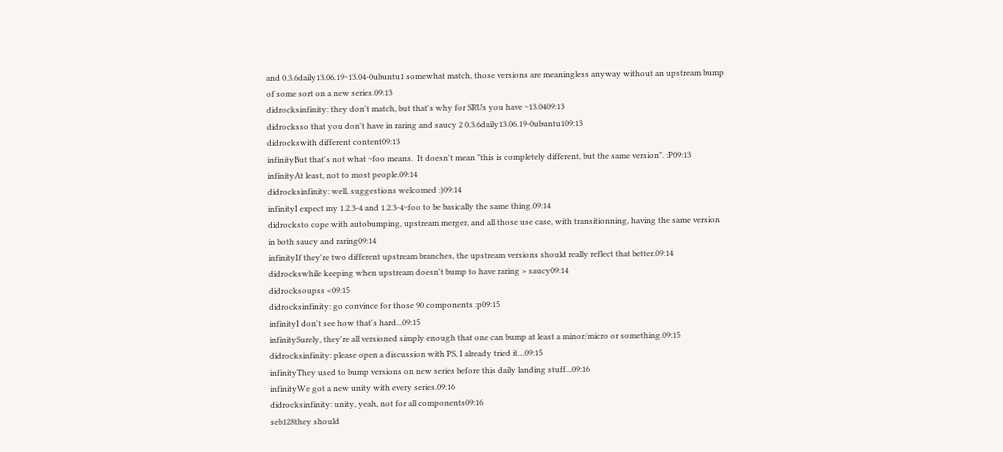and 0.3.6daily13.06.19~13.04-0ubuntu1 somewhat match, those versions are meaningless anyway without an upstream bump of some sort on a new series.09:13
didrocksinfinity: they don't match, but that's why for SRUs you have ~13.0409:13
didrocksso that you don't have in raring and saucy 2 0.3.6daily13.06.19-0ubuntu109:13
didrockswith different content09:13
infinityBut that's not what ~foo means.  It doesn't mean "this is completely different, but the same version". :P09:13
infinityAt least, not to most people.09:14
didrocksinfinity: well, suggestions welcomed :)09:14
infinityI expect my 1.2.3-4 and 1.2.3-4~foo to be basically the same thing.09:14
didrocksto cope with autobumping, upstream merger, and all those use case, with transitionning, having the same version in both saucy and raring09:14
infinityIf they're two different upstream branches, the upstream versions should really reflect that better.09:14
didrockswhile keeping when upstream doesn't bump to have raring > saucy09:14
didrocksoupss <09:15
didrocksinfinity: go convince for those 90 components :p09:15
infinityI don't see how that's hard...09:15
infinitySurely, they're all versioned simply enough that one can bump at least a minor/micro or something.09:15
didrocksinfinity: please open a discussion with PS, I already tried it…09:15
infinityThey used to bump versions on new series before this daily landing stuff...09:16
infinityWe got a new unity with every series.09:16
didrocksinfinity: unity, yeah, not for all components09:16
seb128they should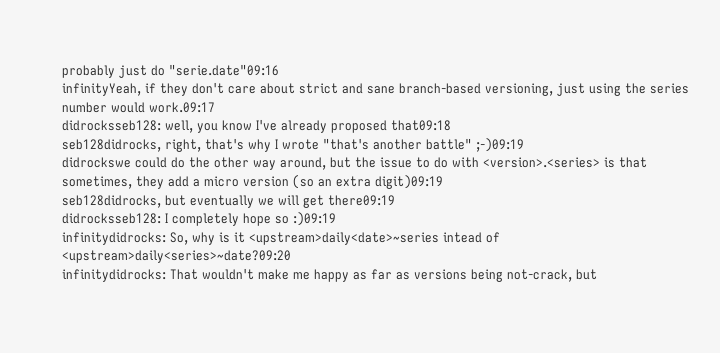probably just do "serie.date"09:16
infinityYeah, if they don't care about strict and sane branch-based versioning, just using the series number would work.09:17
didrocksseb128: well, you know I've already proposed that09:18
seb128didrocks, right, that's why I wrote "that's another battle" ;-)09:19
didrockswe could do the other way around, but the issue to do with <version>.<series> is that sometimes, they add a micro version (so an extra digit)09:19
seb128didrocks, but eventually we will get there09:19
didrocksseb128: I completely hope so :)09:19
infinitydidrocks: So, why is it <upstream>daily<date>~series intead of <upstream>daily<series>~date?09:20
infinitydidrocks: That wouldn't make me happy as far as versions being not-crack, but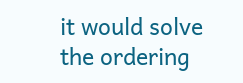it would solve the ordering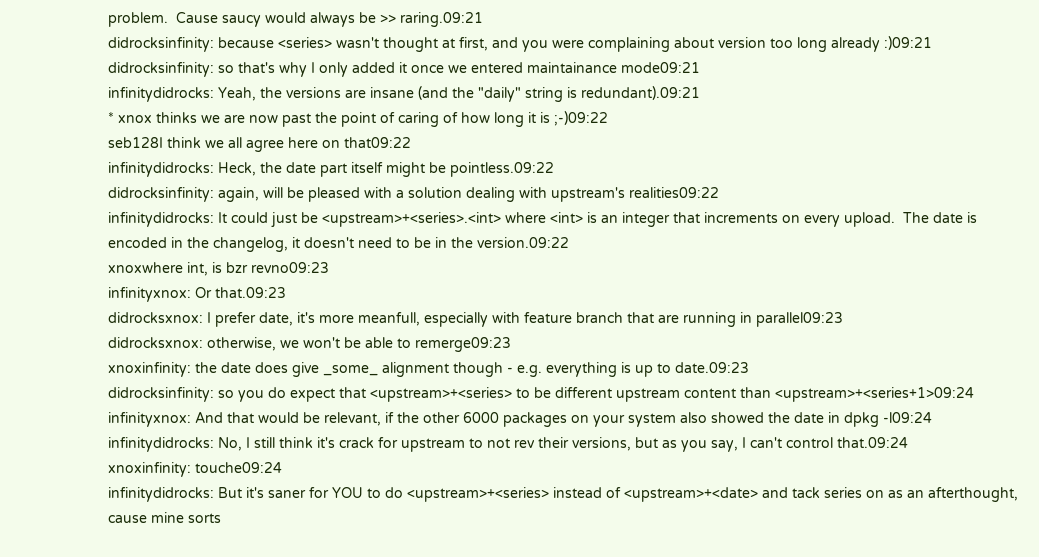problem.  Cause saucy would always be >> raring.09:21
didrocksinfinity: because <series> wasn't thought at first, and you were complaining about version too long already :)09:21
didrocksinfinity: so that's why I only added it once we entered maintainance mode09:21
infinitydidrocks: Yeah, the versions are insane (and the "daily" string is redundant).09:21
* xnox thinks we are now past the point of caring of how long it is ;-)09:22
seb128I think we all agree here on that09:22
infinitydidrocks: Heck, the date part itself might be pointless.09:22
didrocksinfinity: again, will be pleased with a solution dealing with upstream's realities09:22
infinitydidrocks: It could just be <upstream>+<series>.<int> where <int> is an integer that increments on every upload.  The date is encoded in the changelog, it doesn't need to be in the version.09:22
xnoxwhere int, is bzr revno09:23
infinityxnox: Or that.09:23
didrocksxnox: I prefer date, it's more meanfull, especially with feature branch that are running in parallel09:23
didrocksxnox: otherwise, we won't be able to remerge09:23
xnoxinfinity: the date does give _some_ alignment though - e.g. everything is up to date.09:23
didrocksinfinity: so you do expect that <upstream>+<series> to be different upstream content than <upstream>+<series+1>09:24
infinityxnox: And that would be relevant, if the other 6000 packages on your system also showed the date in dpkg -l09:24
infinitydidrocks: No, I still think it's crack for upstream to not rev their versions, but as you say, I can't control that.09:24
xnoxinfinity: touche09:24
infinitydidrocks: But it's saner for YOU to do <upstream>+<series> instead of <upstream>+<date> and tack series on as an afterthought, cause mine sorts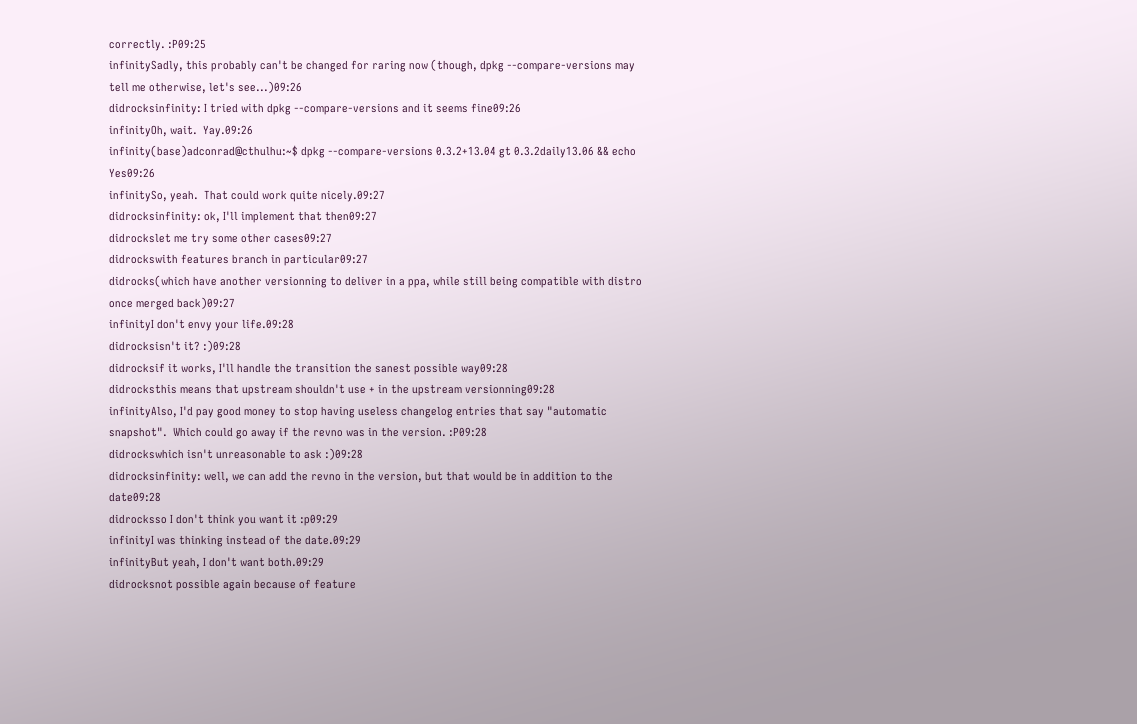correctly. :P09:25
infinitySadly, this probably can't be changed for raring now (though, dpkg --compare-versions may tell me otherwise, let's see...)09:26
didrocksinfinity: I tried with dpkg --compare-versions and it seems fine09:26
infinityOh, wait.  Yay.09:26
infinity(base)adconrad@cthulhu:~$ dpkg --compare-versions 0.3.2+13.04 gt 0.3.2daily13.06 && echo Yes09:26
infinitySo, yeah.  That could work quite nicely.09:27
didrocksinfinity: ok, I'll implement that then09:27
didrockslet me try some other cases09:27
didrockswith features branch in particular09:27
didrocks(which have another versionning to deliver in a ppa, while still being compatible with distro once merged back)09:27
infinityI don't envy your life.09:28
didrocksisn't it? :)09:28
didrocksif it works, I'll handle the transition the sanest possible way09:28
didrocksthis means that upstream shouldn't use + in the upstream versionning09:28
infinityAlso, I'd pay good money to stop having useless changelog entries that say "automatic snapshot".  Which could go away if the revno was in the version. :P09:28
didrockswhich isn't unreasonable to ask :)09:28
didrocksinfinity: well, we can add the revno in the version, but that would be in addition to the date09:28
didrocksso I don't think you want it :p09:29
infinityI was thinking instead of the date.09:29
infinityBut yeah, I don't want both.09:29
didrocksnot possible again because of feature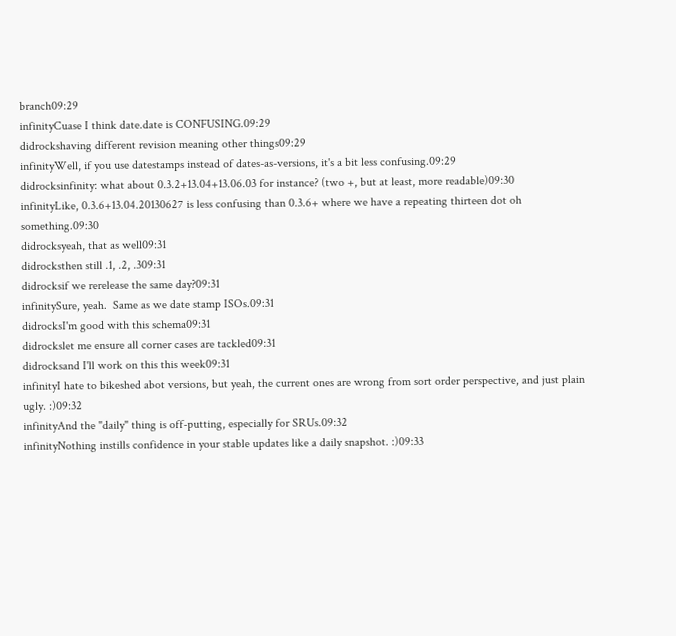branch09:29
infinityCuase I think date.date is CONFUSING.09:29
didrockshaving different revision meaning other things09:29
infinityWell, if you use datestamps instead of dates-as-versions, it's a bit less confusing.09:29
didrocksinfinity: what about 0.3.2+13.04+13.06.03 for instance? (two +, but at least, more readable)09:30
infinityLike, 0.3.6+13.04.20130627 is less confusing than 0.3.6+ where we have a repeating thirteen dot oh something.09:30
didrocksyeah, that as well09:31
didrocksthen still .1, .2, .309:31
didrocksif we rerelease the same day?09:31
infinitySure, yeah.  Same as we date stamp ISOs.09:31
didrocksI'm good with this schema09:31
didrockslet me ensure all corner cases are tackled09:31
didrocksand I'll work on this this week09:31
infinityI hate to bikeshed abot versions, but yeah, the current ones are wrong from sort order perspective, and just plain ugly. :)09:32
infinityAnd the "daily" thing is off-putting, especially for SRUs.09:32
infinityNothing instills confidence in your stable updates like a daily snapshot. :)09:33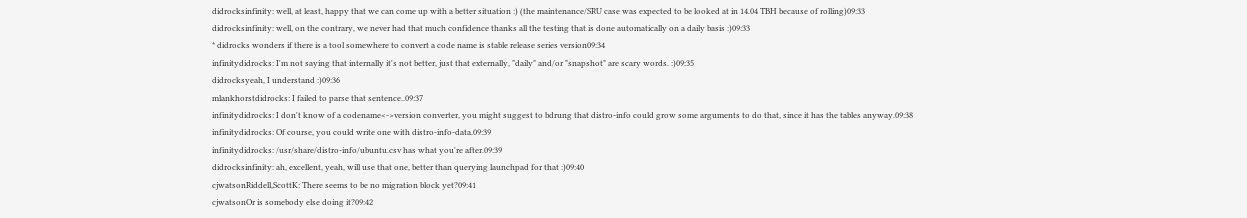didrocksinfinity: well, at least, happy that we can come up with a better situation :) (the maintenance/SRU case was expected to be looked at in 14.04 TBH because of rolling)09:33
didrocksinfinity: well, on the contrary, we never had that much confidence thanks all the testing that is done automatically on a daily basis :)09:33
* didrocks wonders if there is a tool somewhere to convert a code name is stable release series version09:34
infinitydidrocks: I'm not saying that internally it's not better, just that externally, "daily" and/or "snapshot" are scary words. :)09:35
didrocksyeah, I understand :)09:36
mlankhorstdidrocks: I failed to parse that sentence..09:37
infinitydidrocks: I don't know of a codename<->version converter, you might suggest to bdrung that distro-info could grow some arguments to do that, since it has the tables anyway.09:38
infinitydidrocks: Of course, you could write one with distro-info-data.09:39
infinitydidrocks: /usr/share/distro-info/ubuntu.csv has what you're after.09:39
didrocksinfinity: ah, excellent, yeah, will use that one, better than querying launchpad for that :)09:40
cjwatsonRiddell,ScottK: There seems to be no migration block yet?09:41
cjwatsonOr is somebody else doing it?09:42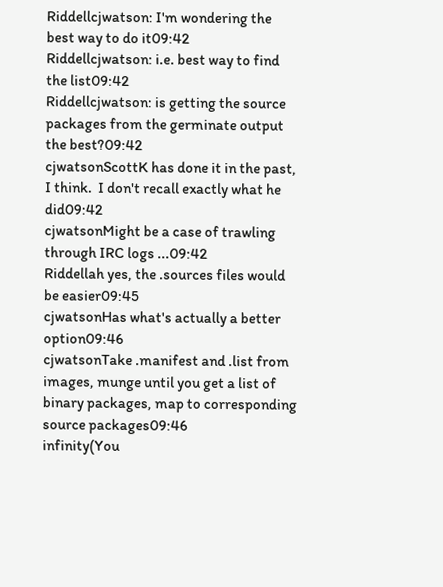Riddellcjwatson: I'm wondering the best way to do it09:42
Riddellcjwatson: i.e. best way to find the list09:42
Riddellcjwatson: is getting the source packages from the germinate output the best?09:42
cjwatsonScottK has done it in the past, I think.  I don't recall exactly what he did09:42
cjwatsonMight be a case of trawling through IRC logs ...09:42
Riddellah yes, the .sources files would be easier09:45
cjwatsonHas what's actually a better option09:46
cjwatsonTake .manifest and .list from images, munge until you get a list of binary packages, map to corresponding source packages09:46
infinity(You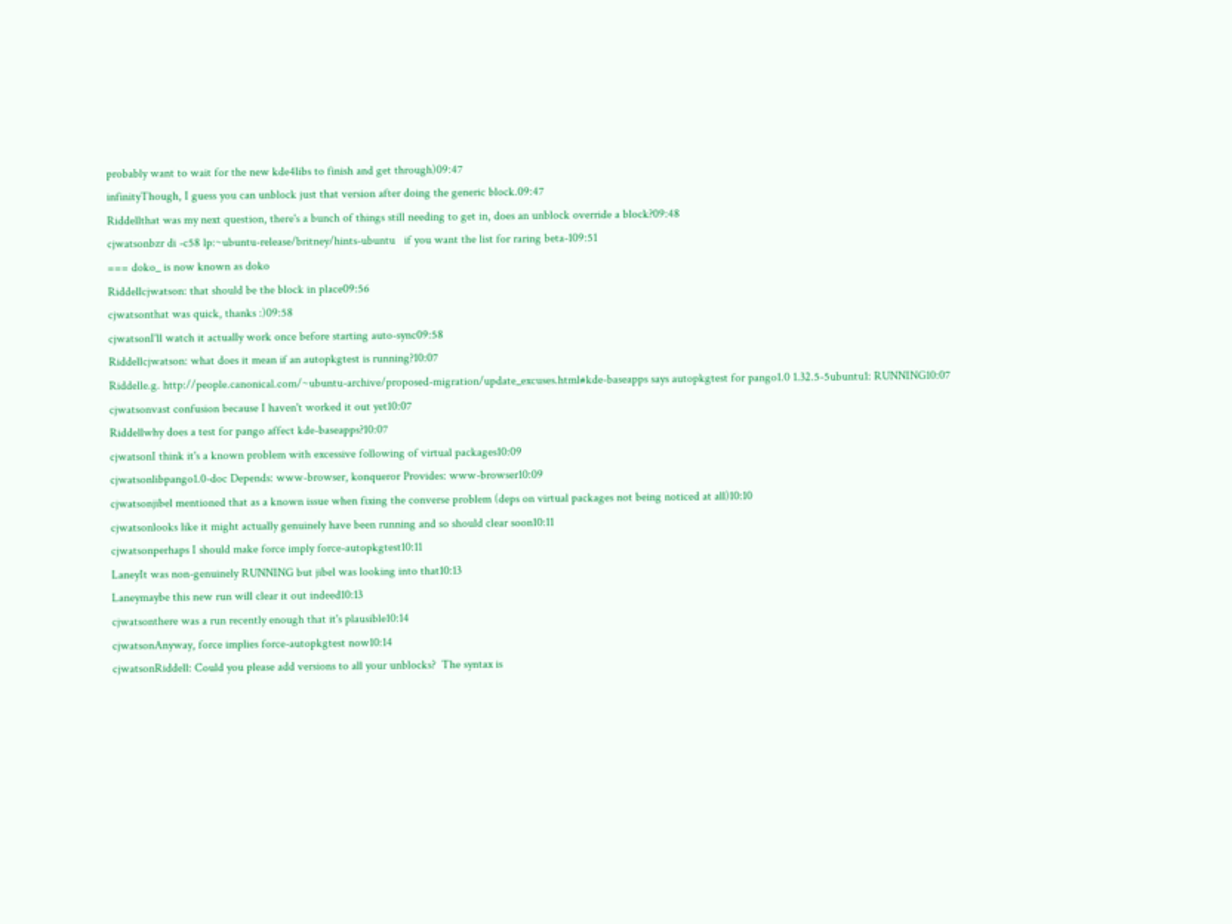probably want to wait for the new kde4libs to finish and get through)09:47
infinityThough, I guess you can unblock just that version after doing the generic block.09:47
Riddellthat was my next question, there's a bunch of things still needing to get in, does an unblock override a block?09:48
cjwatsonbzr di -c58 lp:~ubuntu-release/britney/hints-ubuntu   if you want the list for raring beta-109:51
=== doko_ is now known as doko
Riddellcjwatson: that should be the block in place09:56
cjwatsonthat was quick, thanks :)09:58
cjwatsonI'll watch it actually work once before starting auto-sync09:58
Riddellcjwatson: what does it mean if an autopkgtest is running?10:07
Riddelle.g. http://people.canonical.com/~ubuntu-archive/proposed-migration/update_excuses.html#kde-baseapps says autopkgtest for pango1.0 1.32.5-5ubuntu1: RUNNING10:07
cjwatsonvast confusion because I haven't worked it out yet10:07
Riddellwhy does a test for pango affect kde-baseapps?10:07
cjwatsonI think it's a known problem with excessive following of virtual packages10:09
cjwatsonlibpango1.0-doc Depends: www-browser, konqueror Provides: www-browser10:09
cjwatsonjibel mentioned that as a known issue when fixing the converse problem (deps on virtual packages not being noticed at all)10:10
cjwatsonlooks like it might actually genuinely have been running and so should clear soon10:11
cjwatsonperhaps I should make force imply force-autopkgtest10:11
LaneyIt was non-genuinely RUNNING but jibel was looking into that10:13
Laneymaybe this new run will clear it out indeed10:13
cjwatsonthere was a run recently enough that it's plausible10:14
cjwatsonAnyway, force implies force-autopkgtest now10:14
cjwatsonRiddell: Could you please add versions to all your unblocks?  The syntax is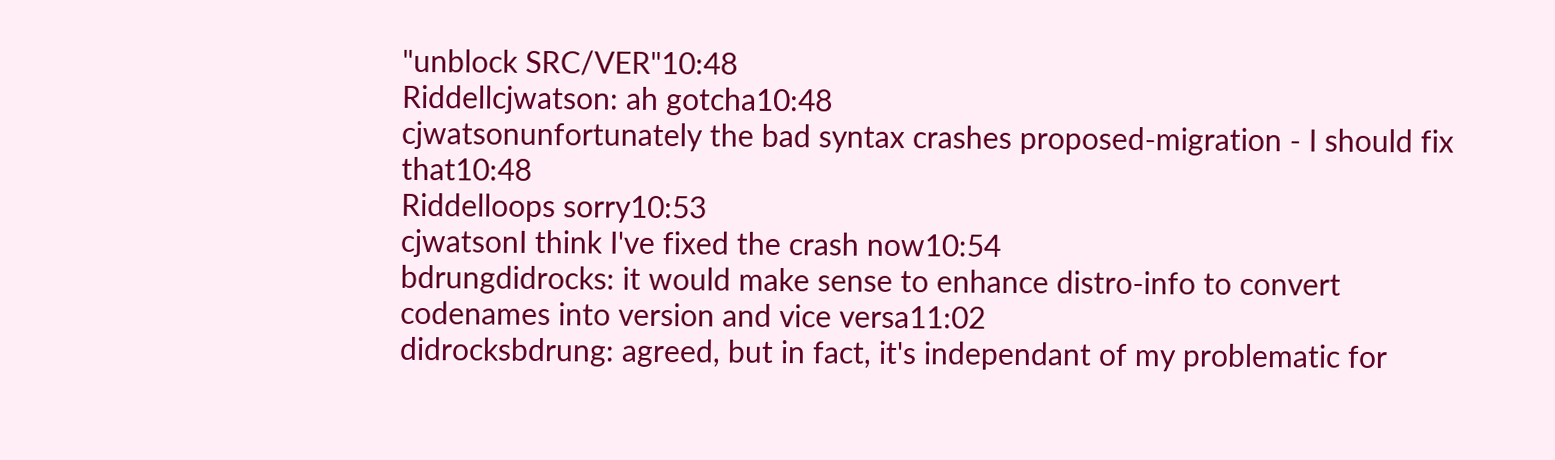"unblock SRC/VER"10:48
Riddellcjwatson: ah gotcha10:48
cjwatsonunfortunately the bad syntax crashes proposed-migration - I should fix that10:48
Riddelloops sorry10:53
cjwatsonI think I've fixed the crash now10:54
bdrungdidrocks: it would make sense to enhance distro-info to convert codenames into version and vice versa11:02
didrocksbdrung: agreed, but in fact, it's independant of my problematic for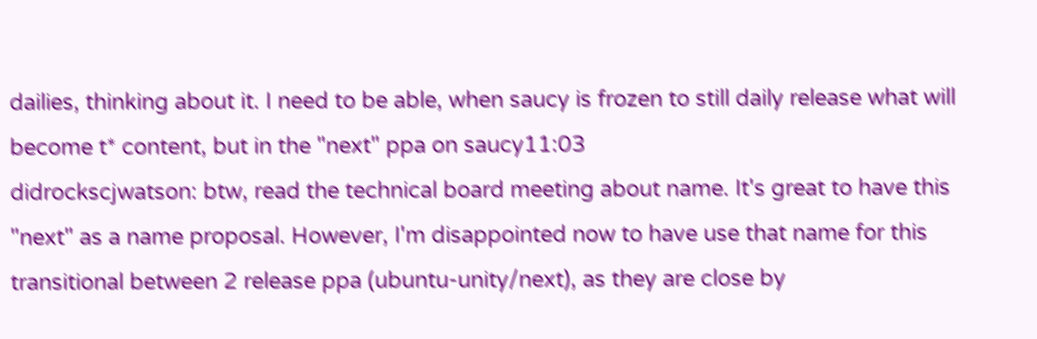dailies, thinking about it. I need to be able, when saucy is frozen to still daily release what will become t* content, but in the "next" ppa on saucy11:03
didrockscjwatson: btw, read the technical board meeting about name. It's great to have this "next" as a name proposal. However, I'm disappointed now to have use that name for this transitional between 2 release ppa (ubuntu-unity/next), as they are close by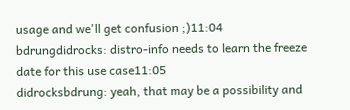usage and we'll get confusion ;)11:04
bdrungdidrocks: distro-info needs to learn the freeze date for this use case11:05
didrocksbdrung: yeah, that may be a possibility and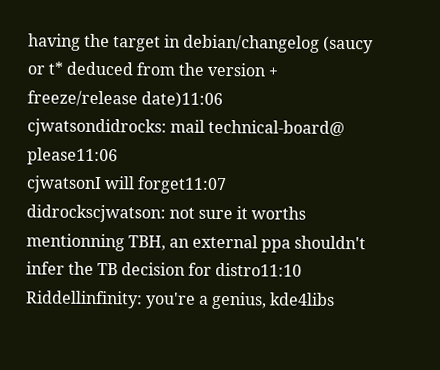having the target in debian/changelog (saucy or t* deduced from the version + freeze/release date)11:06
cjwatsondidrocks: mail technical-board@ please11:06
cjwatsonI will forget11:07
didrockscjwatson: not sure it worths mentionning TBH, an external ppa shouldn't infer the TB decision for distro11:10
Riddellinfinity: you're a genius, kde4libs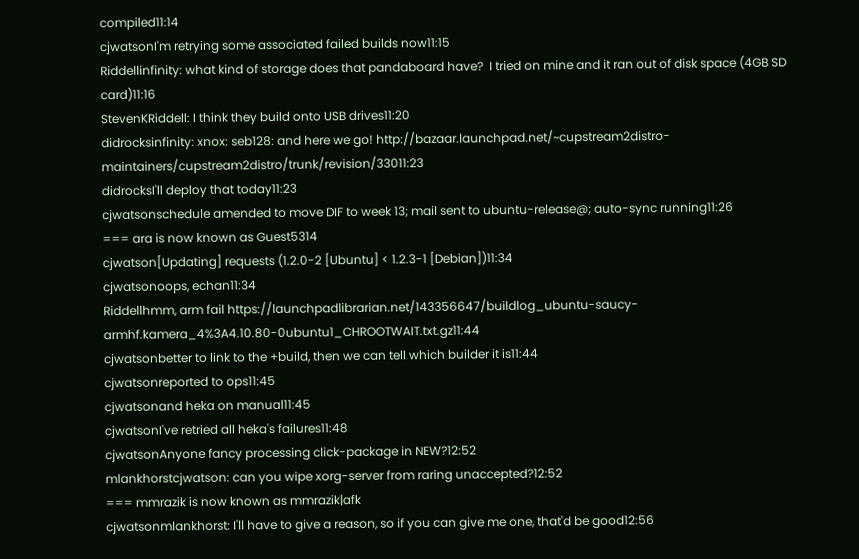compiled11:14
cjwatsonI'm retrying some associated failed builds now11:15
Riddellinfinity: what kind of storage does that pandaboard have?  I tried on mine and it ran out of disk space (4GB SD card)11:16
StevenKRiddell: I think they build onto USB drives11:20
didrocksinfinity: xnox: seb128: and here we go! http://bazaar.launchpad.net/~cupstream2distro-maintainers/cupstream2distro/trunk/revision/33011:23
didrocksI'll deploy that today11:23
cjwatsonschedule amended to move DIF to week 13; mail sent to ubuntu-release@; auto-sync running11:26
=== ara is now known as Guest5314
cjwatson[Updating] requests (1.2.0-2 [Ubuntu] < 1.2.3-1 [Debian])11:34
cjwatsonoops, echan11:34
Riddellhmm, arm fail https://launchpadlibrarian.net/143356647/buildlog_ubuntu-saucy-armhf.kamera_4%3A4.10.80-0ubuntu1_CHROOTWAIT.txt.gz11:44
cjwatsonbetter to link to the +build, then we can tell which builder it is11:44
cjwatsonreported to ops11:45
cjwatsonand heka on manual11:45
cjwatsonI've retried all heka's failures11:48
cjwatsonAnyone fancy processing click-package in NEW?12:52
mlankhorstcjwatson: can you wipe xorg-server from raring unaccepted?12:52
=== mmrazik is now known as mmrazik|afk
cjwatsonmlankhorst: I'll have to give a reason, so if you can give me one, that'd be good12:56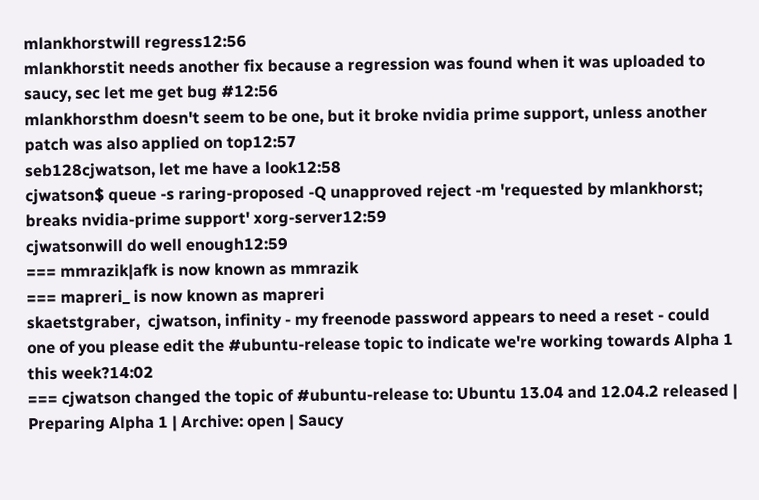mlankhorstwill regress12:56
mlankhorstit needs another fix because a regression was found when it was uploaded to saucy, sec let me get bug #12:56
mlankhorsthm doesn't seem to be one, but it broke nvidia prime support, unless another patch was also applied on top12:57
seb128cjwatson, let me have a look12:58
cjwatson$ queue -s raring-proposed -Q unapproved reject -m 'requested by mlankhorst; breaks nvidia-prime support' xorg-server12:59
cjwatsonwill do well enough12:59
=== mmrazik|afk is now known as mmrazik
=== mapreri_ is now known as mapreri
skaetstgraber,  cjwatson, infinity - my freenode password appears to need a reset - could one of you please edit the #ubuntu-release topic to indicate we're working towards Alpha 1 this week?14:02
=== cjwatson changed the topic of #ubuntu-release to: Ubuntu 13.04 and 12.04.2 released | Preparing Alpha 1 | Archive: open | Saucy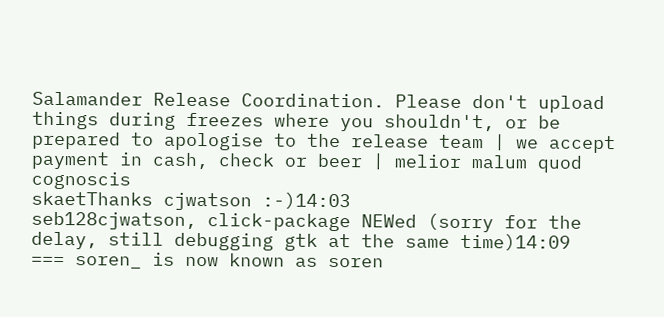Salamander Release Coordination. Please don't upload things during freezes where you shouldn't, or be prepared to apologise to the release team | we accept payment in cash, check or beer | melior malum quod cognoscis
skaetThanks cjwatson :-)14:03
seb128cjwatson, click-package NEWed (sorry for the delay, still debugging gtk at the same time)14:09
=== soren_ is now known as soren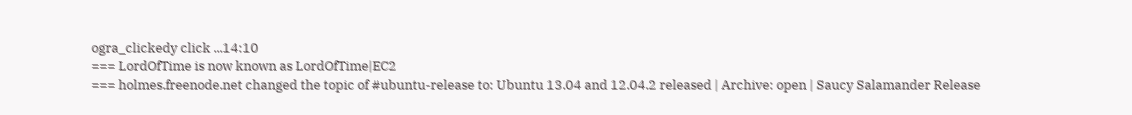ogra_clickedy click ...14:10
=== LordOfTime is now known as LordOfTime|EC2
=== holmes.freenode.net changed the topic of #ubuntu-release to: Ubuntu 13.04 and 12.04.2 released | Archive: open | Saucy Salamander Release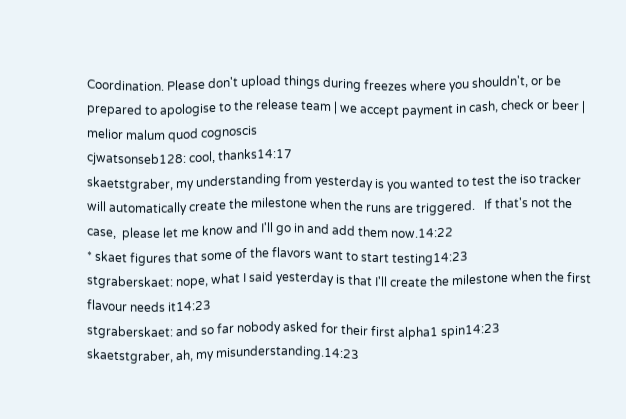Coordination. Please don't upload things during freezes where you shouldn't, or be prepared to apologise to the release team | we accept payment in cash, check or beer | melior malum quod cognoscis
cjwatsonseb128: cool, thanks14:17
skaetstgraber, my understanding from yesterday is you wanted to test the iso tracker will automatically create the milestone when the runs are triggered.   If that's not the case,  please let me know and I'll go in and add them now.14:22
* skaet figures that some of the flavors want to start testing14:23
stgraberskaet: nope, what I said yesterday is that I'll create the milestone when the first flavour needs it14:23
stgraberskaet: and so far nobody asked for their first alpha1 spin14:23
skaetstgraber, ah, my misunderstanding.14:23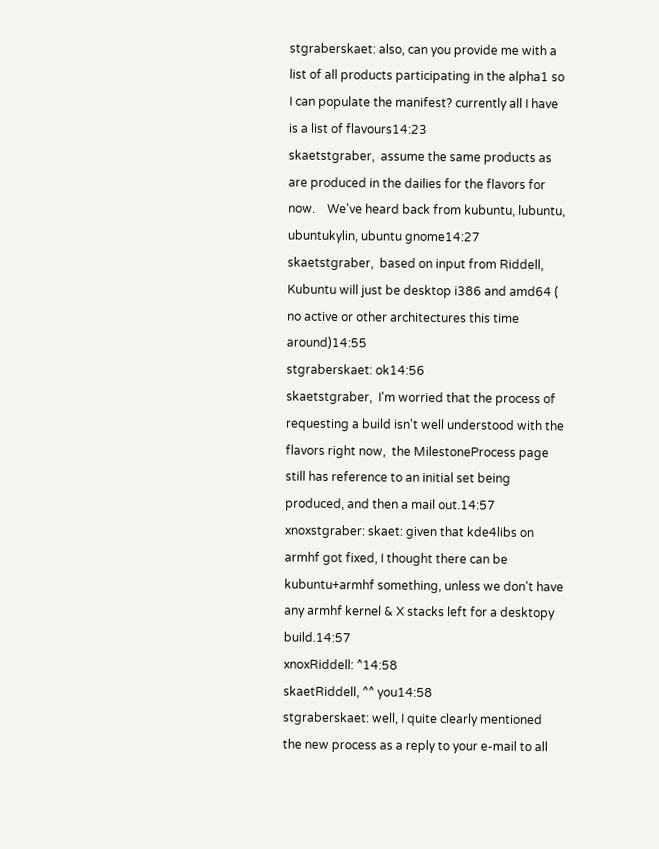stgraberskaet: also, can you provide me with a list of all products participating in the alpha1 so I can populate the manifest? currently all I have is a list of flavours14:23
skaetstgraber,  assume the same products as are produced in the dailies for the flavors for now.    We've heard back from kubuntu, lubuntu, ubuntukylin, ubuntu gnome14:27
skaetstgraber,  based on input from Riddell,  Kubuntu will just be desktop i386 and amd64 ( no active or other architectures this time around)14:55
stgraberskaet: ok14:56
skaetstgraber,  I'm worried that the process of requesting a build isn't well understood with the flavors right now,  the MilestoneProcess page still has reference to an initial set being produced, and then a mail out.14:57
xnoxstgraber: skaet: given that kde4libs on armhf got fixed, I thought there can be kubuntu+armhf something, unless we don't have any armhf kernel & X stacks left for a desktopy build.14:57
xnoxRiddell: ^14:58
skaetRiddell, ^^ you14:58
stgraberskaet: well, I quite clearly mentioned the new process as a reply to your e-mail to all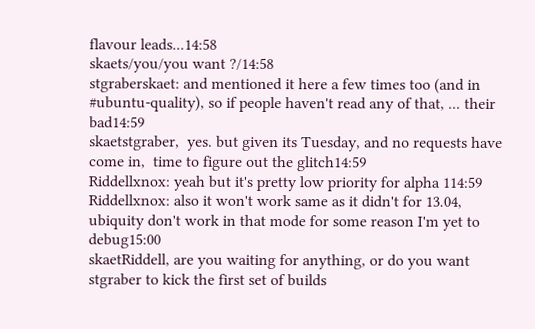flavour leads...14:58
skaets/you/you want ?/14:58
stgraberskaet: and mentioned it here a few times too (and in #ubuntu-quality), so if people haven't read any of that, ... their bad14:59
skaetstgraber,  yes. but given its Tuesday, and no requests have come in,  time to figure out the glitch14:59
Riddellxnox: yeah but it's pretty low priority for alpha 114:59
Riddellxnox: also it won't work same as it didn't for 13.04, ubiquity don't work in that mode for some reason I'm yet to debug15:00
skaetRiddell, are you waiting for anything, or do you want stgraber to kick the first set of builds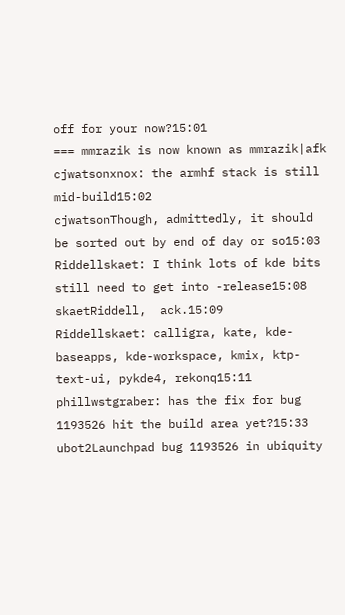off for your now?15:01
=== mmrazik is now known as mmrazik|afk
cjwatsonxnox: the armhf stack is still mid-build15:02
cjwatsonThough, admittedly, it should be sorted out by end of day or so15:03
Riddellskaet: I think lots of kde bits still need to get into -release15:08
skaetRiddell,  ack.15:09
Riddellskaet: calligra, kate, kde-baseapps, kde-workspace, kmix, ktp-text-ui, pykde4, rekonq15:11
phillwstgraber: has the fix for bug 1193526 hit the build area yet?15:33
ubot2Launchpad bug 1193526 in ubiquity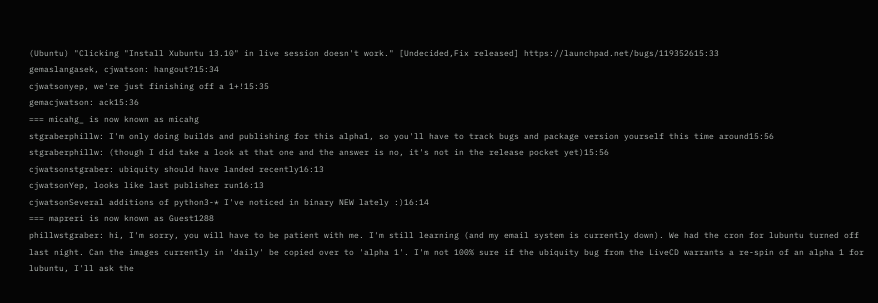(Ubuntu) "Clicking "Install Xubuntu 13.10" in live session doesn't work." [Undecided,Fix released] https://launchpad.net/bugs/119352615:33
gemaslangasek, cjwatson: hangout?15:34
cjwatsonyep, we're just finishing off a 1+!15:35
gemacjwatson: ack15:36
=== micahg_ is now known as micahg
stgraberphillw: I'm only doing builds and publishing for this alpha1, so you'll have to track bugs and package version yourself this time around15:56
stgraberphillw: (though I did take a look at that one and the answer is no, it's not in the release pocket yet)15:56
cjwatsonstgraber: ubiquity should have landed recently16:13
cjwatsonYep, looks like last publisher run16:13
cjwatsonSeveral additions of python3-* I've noticed in binary NEW lately :)16:14
=== mapreri is now known as Guest1288
phillwstgraber: hi, I'm sorry, you will have to be patient with me. I'm still learning (and my email system is currently down). We had the cron for lubuntu turned off last night. Can the images currently in 'daily' be copied over to 'alpha 1'. I'm not 100% sure if the ubiquity bug from the LiveCD warrants a re-spin of an alpha 1 for lubuntu, I'll ask the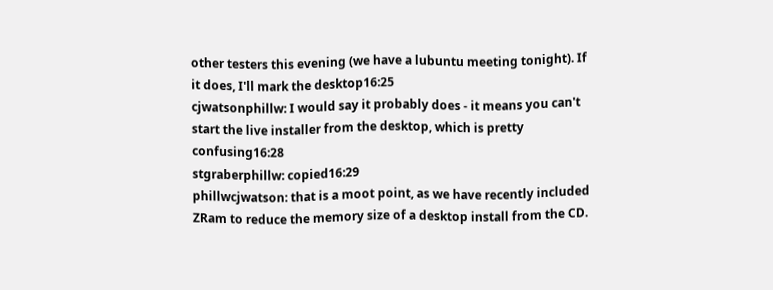other testers this evening (we have a lubuntu meeting tonight). If it does, I'll mark the desktop16:25
cjwatsonphillw: I would say it probably does - it means you can't start the live installer from the desktop, which is pretty confusing16:28
stgraberphillw: copied16:29
phillwcjwatson: that is a moot point, as we have recently included ZRam to reduce the memory size of a desktop install from the CD.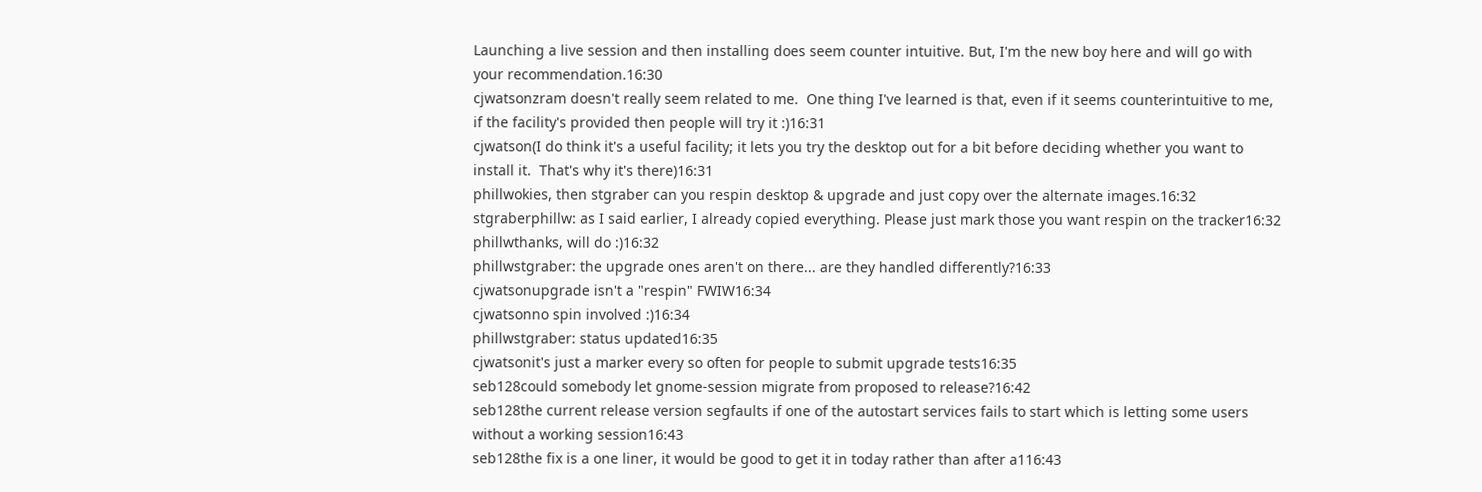Launching a live session and then installing does seem counter intuitive. But, I'm the new boy here and will go with your recommendation.16:30
cjwatsonzram doesn't really seem related to me.  One thing I've learned is that, even if it seems counterintuitive to me, if the facility's provided then people will try it :)16:31
cjwatson(I do think it's a useful facility; it lets you try the desktop out for a bit before deciding whether you want to install it.  That's why it's there)16:31
phillwokies, then stgraber can you respin desktop & upgrade and just copy over the alternate images.16:32
stgraberphillw: as I said earlier, I already copied everything. Please just mark those you want respin on the tracker16:32
phillwthanks, will do :)16:32
phillwstgraber: the upgrade ones aren't on there... are they handled differently?16:33
cjwatsonupgrade isn't a "respin" FWIW16:34
cjwatsonno spin involved :)16:34
phillwstgraber: status updated16:35
cjwatsonit's just a marker every so often for people to submit upgrade tests16:35
seb128could somebody let gnome-session migrate from proposed to release?16:42
seb128the current release version segfaults if one of the autostart services fails to start which is letting some users without a working session16:43
seb128the fix is a one liner, it would be good to get it in today rather than after a116:43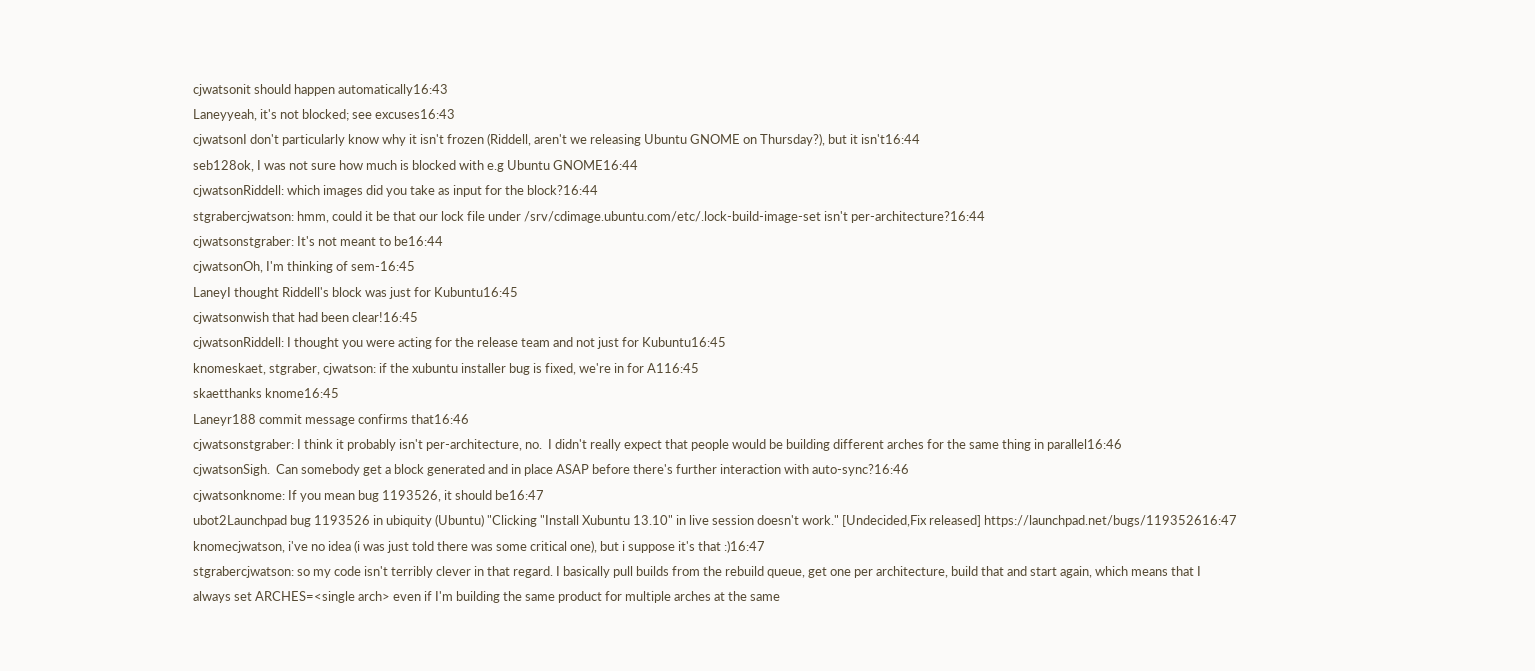cjwatsonit should happen automatically16:43
Laneyyeah, it's not blocked; see excuses16:43
cjwatsonI don't particularly know why it isn't frozen (Riddell, aren't we releasing Ubuntu GNOME on Thursday?), but it isn't16:44
seb128ok, I was not sure how much is blocked with e.g Ubuntu GNOME16:44
cjwatsonRiddell: which images did you take as input for the block?16:44
stgrabercjwatson: hmm, could it be that our lock file under /srv/cdimage.ubuntu.com/etc/.lock-build-image-set isn't per-architecture?16:44
cjwatsonstgraber: It's not meant to be16:44
cjwatsonOh, I'm thinking of sem-16:45
LaneyI thought Riddell's block was just for Kubuntu16:45
cjwatsonwish that had been clear!16:45
cjwatsonRiddell: I thought you were acting for the release team and not just for Kubuntu16:45
knomeskaet, stgraber, cjwatson: if the xubuntu installer bug is fixed, we're in for A116:45
skaetthanks knome16:45
Laneyr188 commit message confirms that16:46
cjwatsonstgraber: I think it probably isn't per-architecture, no.  I didn't really expect that people would be building different arches for the same thing in parallel16:46
cjwatsonSigh.  Can somebody get a block generated and in place ASAP before there's further interaction with auto-sync?16:46
cjwatsonknome: If you mean bug 1193526, it should be16:47
ubot2Launchpad bug 1193526 in ubiquity (Ubuntu) "Clicking "Install Xubuntu 13.10" in live session doesn't work." [Undecided,Fix released] https://launchpad.net/bugs/119352616:47
knomecjwatson, i've no idea (i was just told there was some critical one), but i suppose it's that :)16:47
stgrabercjwatson: so my code isn't terribly clever in that regard. I basically pull builds from the rebuild queue, get one per architecture, build that and start again, which means that I always set ARCHES=<single arch> even if I'm building the same product for multiple arches at the same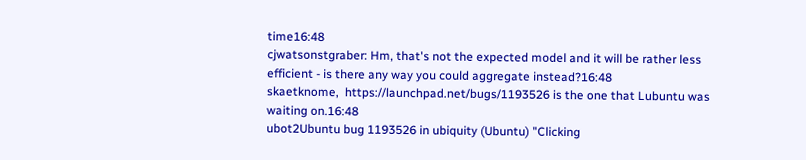time16:48
cjwatsonstgraber: Hm, that's not the expected model and it will be rather less efficient - is there any way you could aggregate instead?16:48
skaetknome,  https://launchpad.net/bugs/1193526 is the one that Lubuntu was waiting on.16:48
ubot2Ubuntu bug 1193526 in ubiquity (Ubuntu) "Clicking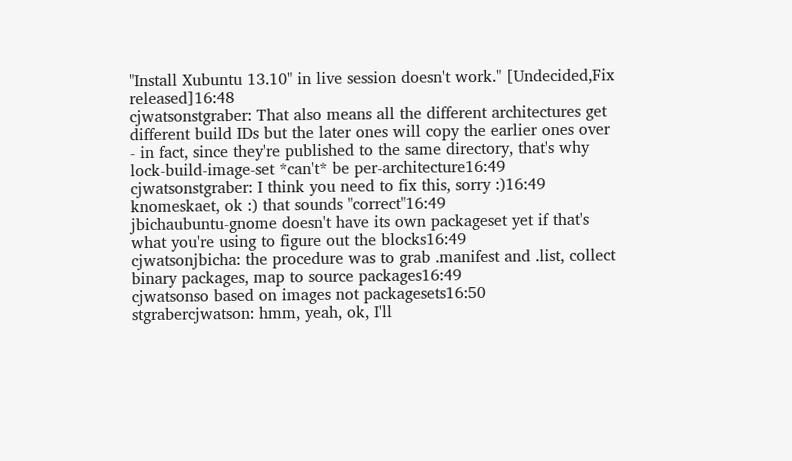"Install Xubuntu 13.10" in live session doesn't work." [Undecided,Fix released]16:48
cjwatsonstgraber: That also means all the different architectures get different build IDs but the later ones will copy the earlier ones over - in fact, since they're published to the same directory, that's why lock-build-image-set *can't* be per-architecture16:49
cjwatsonstgraber: I think you need to fix this, sorry :)16:49
knomeskaet, ok :) that sounds "correct"16:49
jbichaubuntu-gnome doesn't have its own packageset yet if that's what you're using to figure out the blocks16:49
cjwatsonjbicha: the procedure was to grab .manifest and .list, collect binary packages, map to source packages16:49
cjwatsonso based on images not packagesets16:50
stgrabercjwatson: hmm, yeah, ok, I'll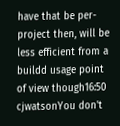have that be per-project then, will be less efficient from a buildd usage point of view though16:50
cjwatsonYou don't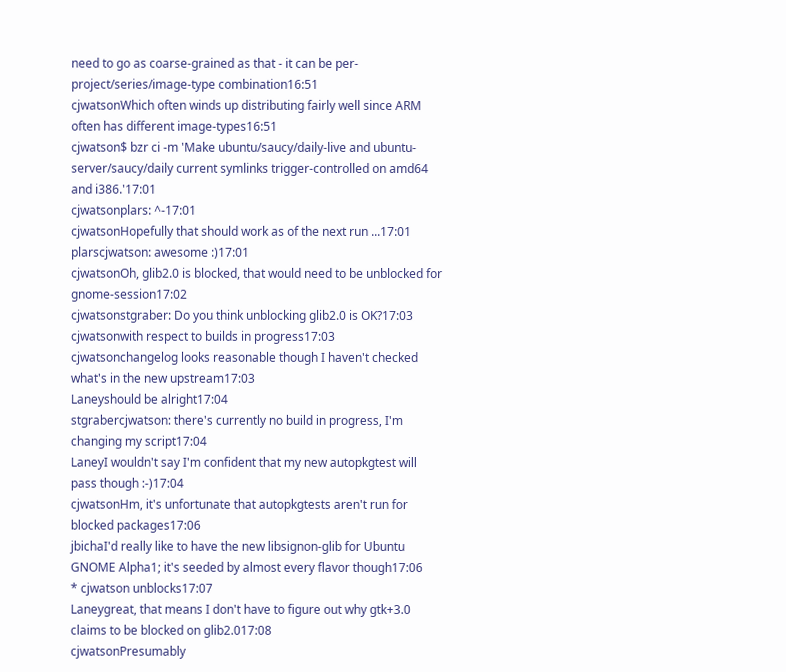need to go as coarse-grained as that - it can be per-project/series/image-type combination16:51
cjwatsonWhich often winds up distributing fairly well since ARM often has different image-types16:51
cjwatson$ bzr ci -m 'Make ubuntu/saucy/daily-live and ubuntu-server/saucy/daily current symlinks trigger-controlled on amd64 and i386.'17:01
cjwatsonplars: ^-17:01
cjwatsonHopefully that should work as of the next run ...17:01
plarscjwatson: awesome :)17:01
cjwatsonOh, glib2.0 is blocked, that would need to be unblocked for gnome-session17:02
cjwatsonstgraber: Do you think unblocking glib2.0 is OK?17:03
cjwatsonwith respect to builds in progress17:03
cjwatsonchangelog looks reasonable though I haven't checked what's in the new upstream17:03
Laneyshould be alright17:04
stgrabercjwatson: there's currently no build in progress, I'm changing my script17:04
LaneyI wouldn't say I'm confident that my new autopkgtest will pass though :-)17:04
cjwatsonHm, it's unfortunate that autopkgtests aren't run for blocked packages17:06
jbichaI'd really like to have the new libsignon-glib for Ubuntu GNOME Alpha1; it's seeded by almost every flavor though17:06
* cjwatson unblocks17:07
Laneygreat, that means I don't have to figure out why gtk+3.0 claims to be blocked on glib2.017:08
cjwatsonPresumably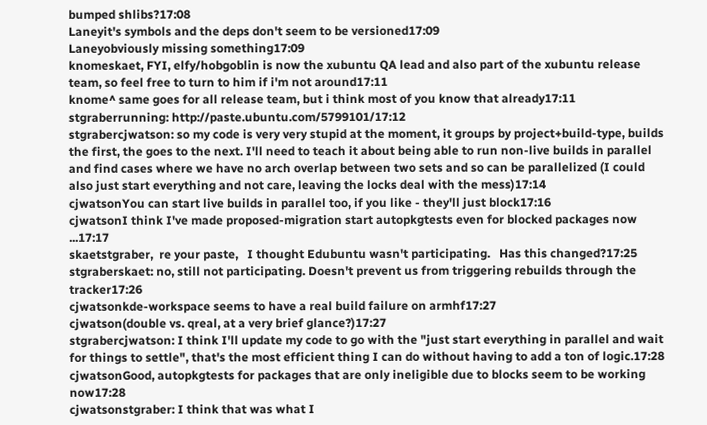bumped shlibs?17:08
Laneyit's symbols and the deps don't seem to be versioned17:09
Laneyobviously missing something17:09
knomeskaet, FYI, elfy/hobgoblin is now the xubuntu QA lead and also part of the xubuntu release team, so feel free to turn to him if i'm not around17:11
knome^ same goes for all release team, but i think most of you know that already17:11
stgraberrunning: http://paste.ubuntu.com/5799101/17:12
stgrabercjwatson: so my code is very very stupid at the moment, it groups by project+build-type, builds the first, the goes to the next. I'll need to teach it about being able to run non-live builds in parallel and find cases where we have no arch overlap between two sets and so can be parallelized (I could also just start everything and not care, leaving the locks deal with the mess)17:14
cjwatsonYou can start live builds in parallel too, if you like - they'll just block17:16
cjwatsonI think I've made proposed-migration start autopkgtests even for blocked packages now ...17:17
skaetstgraber,  re your paste,   I thought Edubuntu wasn't participating.   Has this changed?17:25
stgraberskaet: no, still not participating. Doesn't prevent us from triggering rebuilds through the tracker17:26
cjwatsonkde-workspace seems to have a real build failure on armhf17:27
cjwatson(double vs. qreal, at a very brief glance?)17:27
stgrabercjwatson: I think I'll update my code to go with the "just start everything in parallel and wait for things to settle", that's the most efficient thing I can do without having to add a ton of logic.17:28
cjwatsonGood, autopkgtests for packages that are only ineligible due to blocks seem to be working now17:28
cjwatsonstgraber: I think that was what I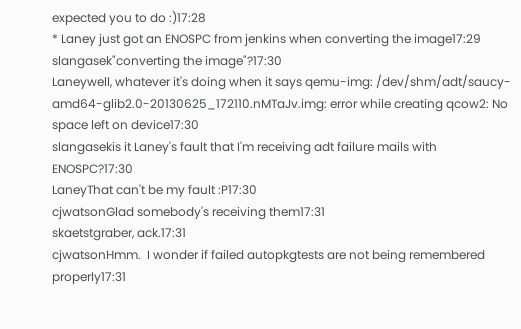expected you to do :)17:28
* Laney just got an ENOSPC from jenkins when converting the image17:29
slangasek"converting the image"?17:30
Laneywell, whatever it's doing when it says qemu-img: /dev/shm/adt/saucy-amd64-glib2.0-20130625_172110.nMTaJv.img: error while creating qcow2: No space left on device17:30
slangasekis it Laney's fault that I'm receiving adt failure mails with ENOSPC?17:30
LaneyThat can't be my fault :P17:30
cjwatsonGlad somebody's receiving them17:31
skaetstgraber, ack.17:31
cjwatsonHmm.  I wonder if failed autopkgtests are not being remembered properly17:31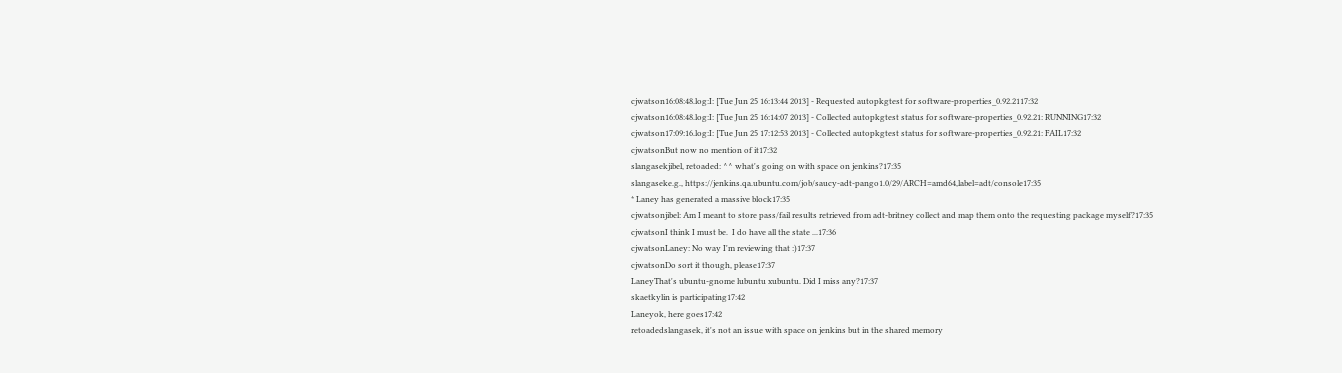cjwatson16:08:48.log:I: [Tue Jun 25 16:13:44 2013] - Requested autopkgtest for software-properties_0.92.2117:32
cjwatson16:08:48.log:I: [Tue Jun 25 16:14:07 2013] - Collected autopkgtest status for software-properties_0.92.21: RUNNING17:32
cjwatson17:09:16.log:I: [Tue Jun 25 17:12:53 2013] - Collected autopkgtest status for software-properties_0.92.21: FAIL17:32
cjwatsonBut now no mention of it17:32
slangasekjibel, retoaded: ^^ what's going on with space on jenkins?17:35
slangaseke.g., https://jenkins.qa.ubuntu.com/job/saucy-adt-pango1.0/29/ARCH=amd64,label=adt/console17:35
* Laney has generated a massive block17:35
cjwatsonjibel: Am I meant to store pass/fail results retrieved from adt-britney collect and map them onto the requesting package myself?17:35
cjwatsonI think I must be.  I do have all the state ...17:36
cjwatsonLaney: No way I'm reviewing that :)17:37
cjwatsonDo sort it though, please17:37
LaneyThat's ubuntu-gnome lubuntu xubuntu. Did I miss any?17:37
skaetkylin is participating17:42
Laneyok, here goes17:42
retoadedslangasek, it's not an issue with space on jenkins but in the shared memory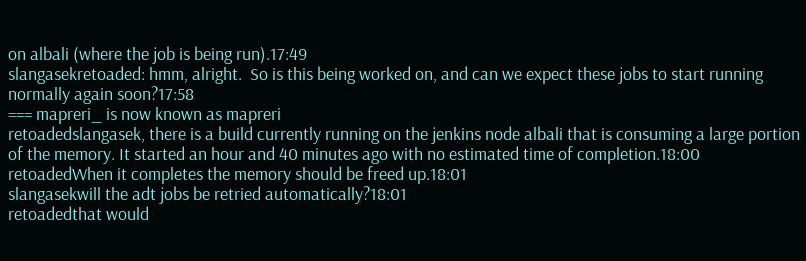on albali (where the job is being run).17:49
slangasekretoaded: hmm, alright.  So is this being worked on, and can we expect these jobs to start running normally again soon?17:58
=== mapreri_ is now known as mapreri
retoadedslangasek, there is a build currently running on the jenkins node albali that is consuming a large portion of the memory. It started an hour and 40 minutes ago with no estimated time of completion.18:00
retoadedWhen it completes the memory should be freed up.18:01
slangasekwill the adt jobs be retried automatically?18:01
retoadedthat would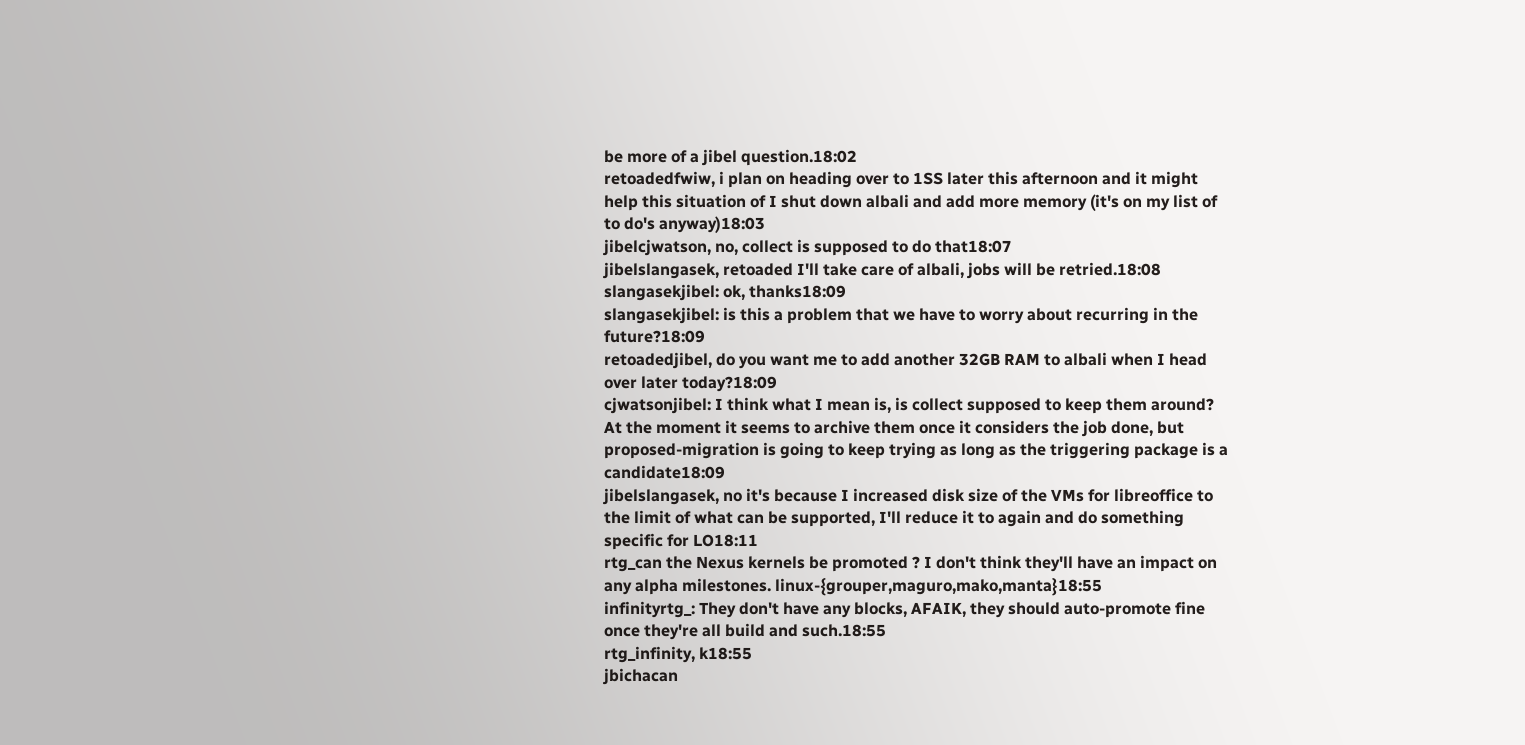be more of a jibel question.18:02
retoadedfwiw, i plan on heading over to 1SS later this afternoon and it might help this situation of I shut down albali and add more memory (it's on my list of to do's anyway)18:03
jibelcjwatson, no, collect is supposed to do that18:07
jibelslangasek, retoaded I'll take care of albali, jobs will be retried.18:08
slangasekjibel: ok, thanks18:09
slangasekjibel: is this a problem that we have to worry about recurring in the future?18:09
retoadedjibel, do you want me to add another 32GB RAM to albali when I head over later today?18:09
cjwatsonjibel: I think what I mean is, is collect supposed to keep them around?  At the moment it seems to archive them once it considers the job done, but proposed-migration is going to keep trying as long as the triggering package is a candidate18:09
jibelslangasek, no it's because I increased disk size of the VMs for libreoffice to the limit of what can be supported, I'll reduce it to again and do something specific for LO18:11
rtg_can the Nexus kernels be promoted ? I don't think they'll have an impact on any alpha milestones. linux-{grouper,maguro,mako,manta}18:55
infinityrtg_: They don't have any blocks, AFAIK, they should auto-promote fine once they're all build and such.18:55
rtg_infinity, k18:55
jbichacan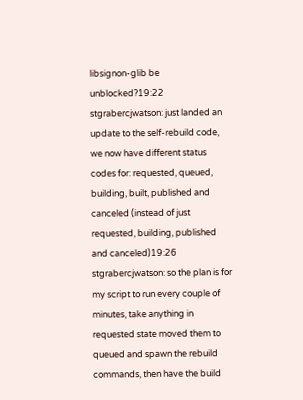libsignon-glib be unblocked?19:22
stgrabercjwatson: just landed an update to the self-rebuild code, we now have different status codes for: requested, queued, building, built, published and canceled (instead of just requested, building, published and canceled)19:26
stgrabercjwatson: so the plan is for my script to run every couple of minutes, take anything in requested state moved them to queued and spawn the rebuild commands, then have the build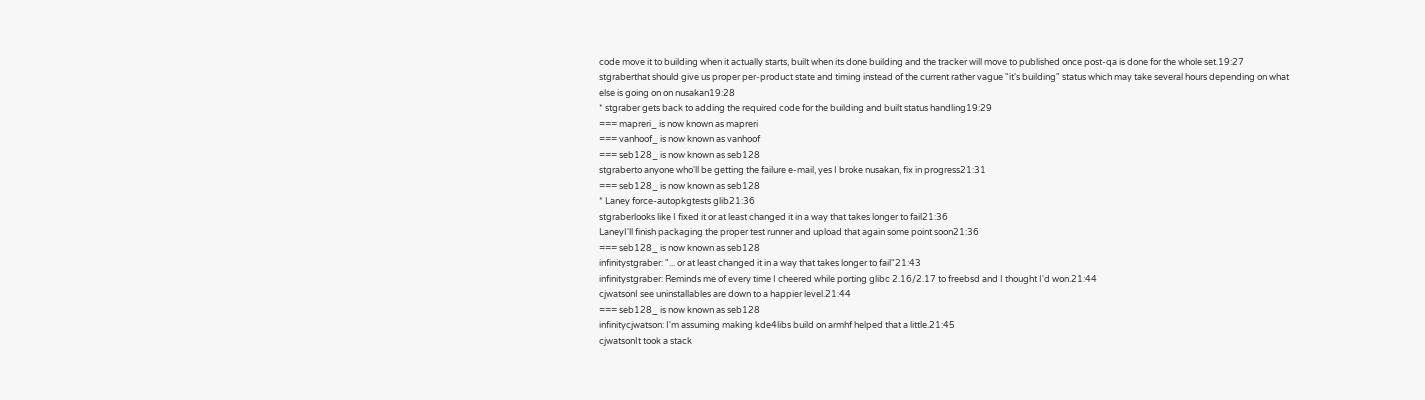code move it to building when it actually starts, built when its done building and the tracker will move to published once post-qa is done for the whole set.19:27
stgraberthat should give us proper per-product state and timing instead of the current rather vague "it's building" status which may take several hours depending on what else is going on on nusakan19:28
* stgraber gets back to adding the required code for the building and built status handling19:29
=== mapreri_ is now known as mapreri
=== vanhoof_ is now known as vanhoof
=== seb128_ is now known as seb128
stgraberto anyone who'll be getting the failure e-mail, yes I broke nusakan, fix in progress21:31
=== seb128_ is now known as seb128
* Laney force-autopkgtests glib21:36
stgraberlooks like I fixed it or at least changed it in a way that takes longer to fail21:36
LaneyI'll finish packaging the proper test runner and upload that again some point soon21:36
=== seb128_ is now known as seb128
infinitystgraber: "... or at least changed it in a way that takes longer to fail"21:43
infinitystgraber: Reminds me of every time I cheered while porting glibc 2.16/2.17 to freebsd and I thought I'd won.21:44
cjwatsonI see uninstallables are down to a happier level.21:44
=== seb128_ is now known as seb128
infinitycjwatson: I'm assuming making kde4libs build on armhf helped that a little.21:45
cjwatsonIt took a stack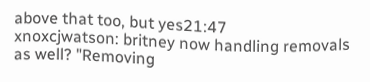above that too, but yes21:47
xnoxcjwatson: britney now handling removals as well? "Removing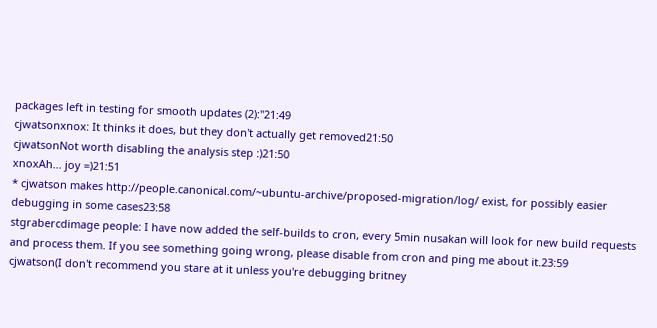packages left in testing for smooth updates (2):"21:49
cjwatsonxnox: It thinks it does, but they don't actually get removed21:50
cjwatsonNot worth disabling the analysis step :)21:50
xnoxAh... joy =)21:51
* cjwatson makes http://people.canonical.com/~ubuntu-archive/proposed-migration/log/ exist, for possibly easier debugging in some cases23:58
stgrabercdimage people: I have now added the self-builds to cron, every 5min nusakan will look for new build requests and process them. If you see something going wrong, please disable from cron and ping me about it.23:59
cjwatson(I don't recommend you stare at it unless you're debugging britney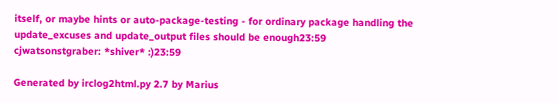itself, or maybe hints or auto-package-testing - for ordinary package handling the update_excuses and update_output files should be enough23:59
cjwatsonstgraber: *shiver* :)23:59

Generated by irclog2html.py 2.7 by Marius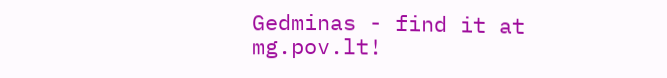Gedminas - find it at mg.pov.lt!